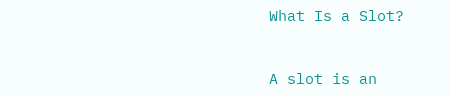What Is a Slot?


A slot is an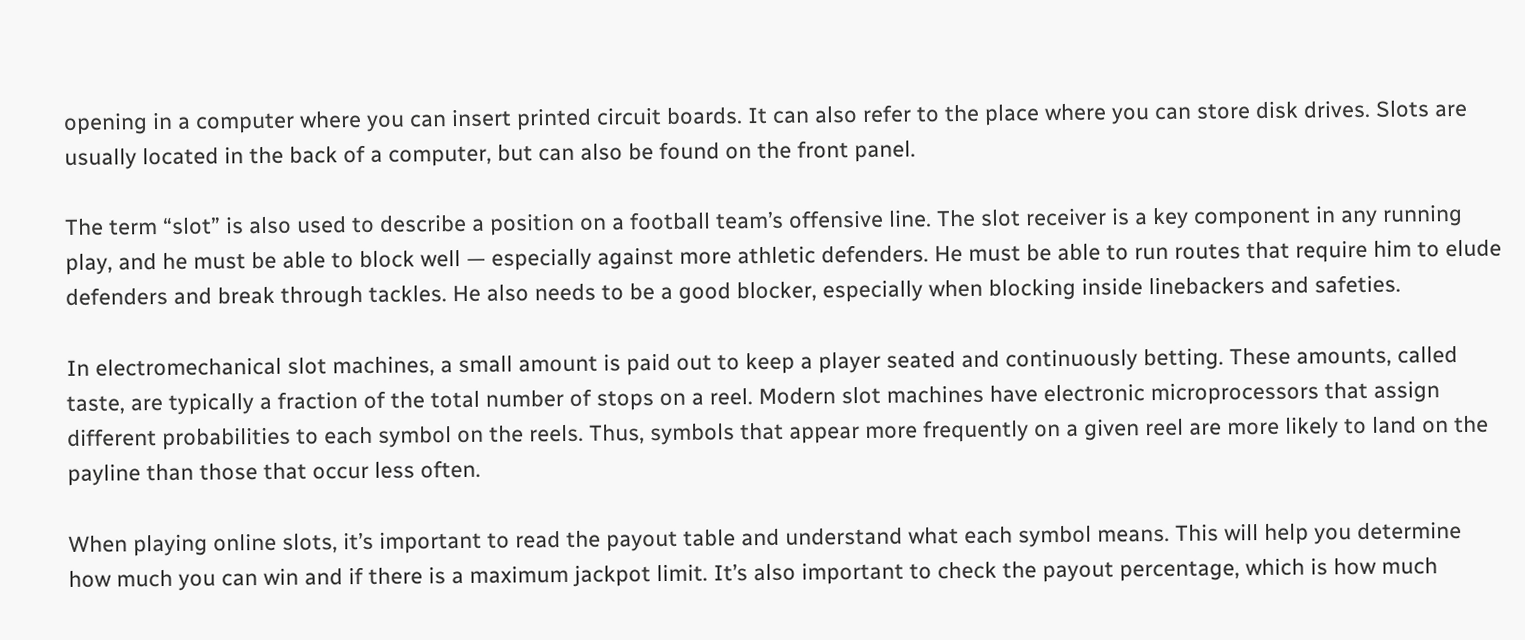opening in a computer where you can insert printed circuit boards. It can also refer to the place where you can store disk drives. Slots are usually located in the back of a computer, but can also be found on the front panel.

The term “slot” is also used to describe a position on a football team’s offensive line. The slot receiver is a key component in any running play, and he must be able to block well — especially against more athletic defenders. He must be able to run routes that require him to elude defenders and break through tackles. He also needs to be a good blocker, especially when blocking inside linebackers and safeties.

In electromechanical slot machines, a small amount is paid out to keep a player seated and continuously betting. These amounts, called taste, are typically a fraction of the total number of stops on a reel. Modern slot machines have electronic microprocessors that assign different probabilities to each symbol on the reels. Thus, symbols that appear more frequently on a given reel are more likely to land on the payline than those that occur less often.

When playing online slots, it’s important to read the payout table and understand what each symbol means. This will help you determine how much you can win and if there is a maximum jackpot limit. It’s also important to check the payout percentage, which is how much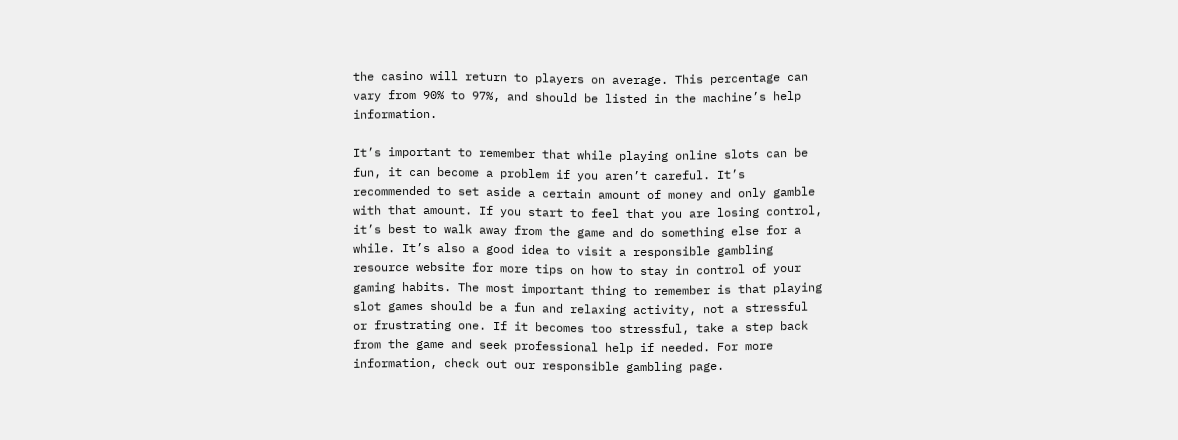the casino will return to players on average. This percentage can vary from 90% to 97%, and should be listed in the machine’s help information.

It’s important to remember that while playing online slots can be fun, it can become a problem if you aren’t careful. It’s recommended to set aside a certain amount of money and only gamble with that amount. If you start to feel that you are losing control, it’s best to walk away from the game and do something else for a while. It’s also a good idea to visit a responsible gambling resource website for more tips on how to stay in control of your gaming habits. The most important thing to remember is that playing slot games should be a fun and relaxing activity, not a stressful or frustrating one. If it becomes too stressful, take a step back from the game and seek professional help if needed. For more information, check out our responsible gambling page.